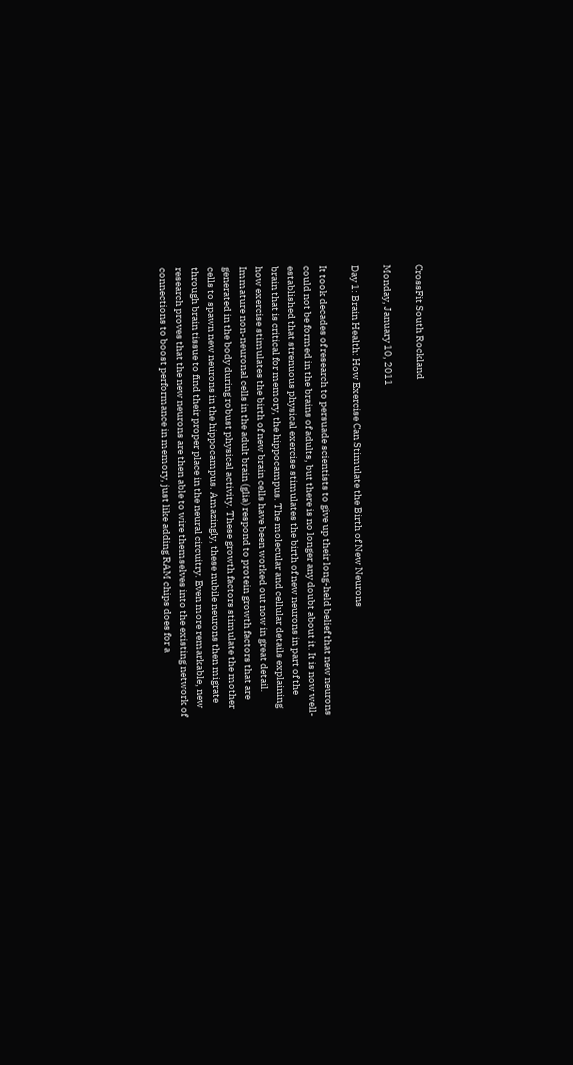CrossFit South Rockland

Monday, January 10, 2011

Day 1: Brain Health: How Exercise Can Stimulate the Birth of New Neurons

It took decades of research to persuade scientists to give up their long-held belief that new neurons could not be formed in the brains of adults, but there is no longer any doubt about it. It is now well-established that strenuous physical exercise stimulates the birth of new neurons in part of the brain that is critical for memory, the hippocampus. The molecular and cellular details explaining how exercise stimulates the birth of new brain cells have been worked out now in great detail. Immature non-neuronal cells in the adult brain (glia) respond to protein growth factors that are generated in the body during robust physical activity. These growth factors stimulate the mother cells to spawn new neurons in the hippocampus. Amazingly, these nubile neurons then migrate through brain tissue to find their proper place in the neural circuitry. Even more remarkable, new research proves that the new neurons are then able to wire themselves into the existing network of connections to boost performance in memory, just like adding RAM chips does for a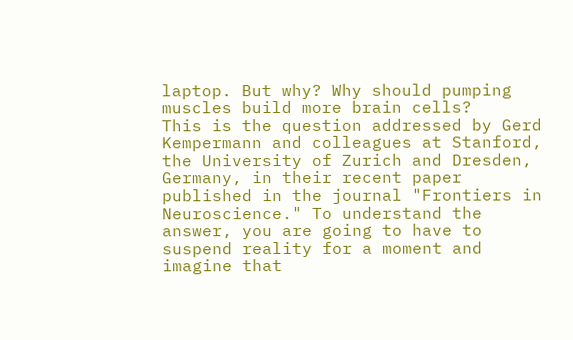laptop. But why? Why should pumping muscles build more brain cells?
This is the question addressed by Gerd Kempermann and colleagues at Stanford, the University of Zurich and Dresden, Germany, in their recent paper published in the journal "Frontiers in Neuroscience." To understand the answer, you are going to have to suspend reality for a moment and imagine that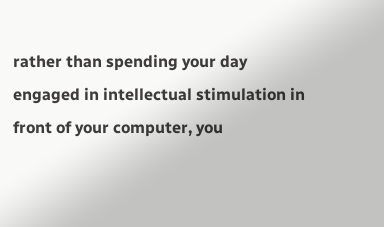rather than spending your day engaged in intellectual stimulation in front of your computer, you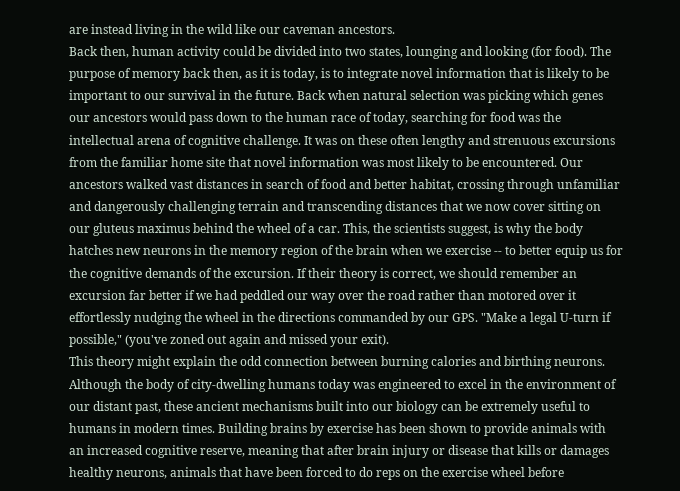are instead living in the wild like our caveman ancestors.
Back then, human activity could be divided into two states, lounging and looking (for food). The purpose of memory back then, as it is today, is to integrate novel information that is likely to be important to our survival in the future. Back when natural selection was picking which genes our ancestors would pass down to the human race of today, searching for food was the intellectual arena of cognitive challenge. It was on these often lengthy and strenuous excursions from the familiar home site that novel information was most likely to be encountered. Our ancestors walked vast distances in search of food and better habitat, crossing through unfamiliar and dangerously challenging terrain and transcending distances that we now cover sitting on our gluteus maximus behind the wheel of a car. This, the scientists suggest, is why the body hatches new neurons in the memory region of the brain when we exercise -- to better equip us for the cognitive demands of the excursion. If their theory is correct, we should remember an excursion far better if we had peddled our way over the road rather than motored over it effortlessly nudging the wheel in the directions commanded by our GPS. "Make a legal U-turn if possible," (you've zoned out again and missed your exit).
This theory might explain the odd connection between burning calories and birthing neurons. Although the body of city-dwelling humans today was engineered to excel in the environment of our distant past, these ancient mechanisms built into our biology can be extremely useful to humans in modern times. Building brains by exercise has been shown to provide animals with an increased cognitive reserve, meaning that after brain injury or disease that kills or damages healthy neurons, animals that have been forced to do reps on the exercise wheel before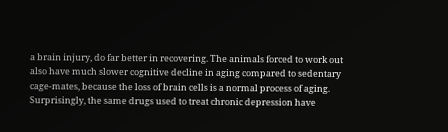a brain injury, do far better in recovering. The animals forced to work out also have much slower cognitive decline in aging compared to sedentary cage-mates, because the loss of brain cells is a normal process of aging.
Surprisingly, the same drugs used to treat chronic depression have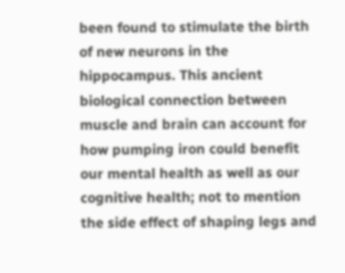been found to stimulate the birth of new neurons in the hippocampus. This ancient biological connection between muscle and brain can account for how pumping iron could benefit our mental health as well as our cognitive health; not to mention the side effect of shaping legs and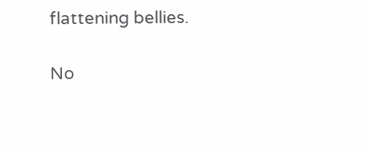flattening bellies.

No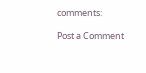comments:

Post a Comment